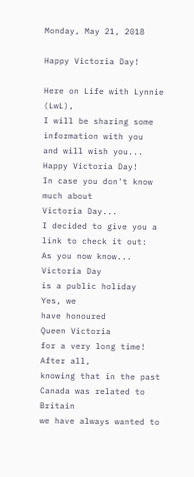Monday, May 21, 2018

Happy Victoria Day!

Here on Life with Lynnie (LwL),
I will be sharing some information with you
and will wish you...
Happy Victoria Day!
In case you don't know much about
Victoria Day...
I decided to give you a link to check it out:
As you now know...
Victoria Day
is a public holiday
Yes, we
have honoured
Queen Victoria
for a very long time!
After all,
knowing that in the past
Canada was related to Britain
we have always wanted to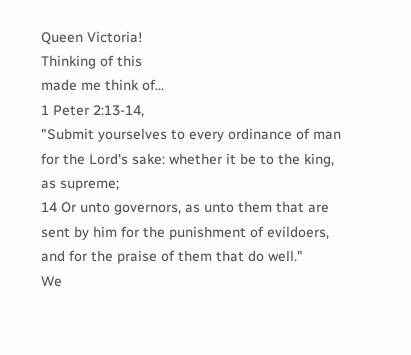Queen Victoria!
Thinking of this
made me think of...
1 Peter 2:13-14,
"Submit yourselves to every ordinance of man for the Lord's sake: whether it be to the king, as supreme;
14 Or unto governors, as unto them that are sent by him for the punishment of evildoers, and for the praise of them that do well."
We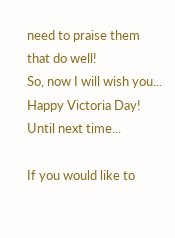need to praise them
that do well!
So, now I will wish you...
Happy Victoria Day!
Until next time...

If you would like to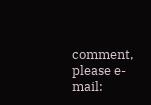comment, please e-mail: